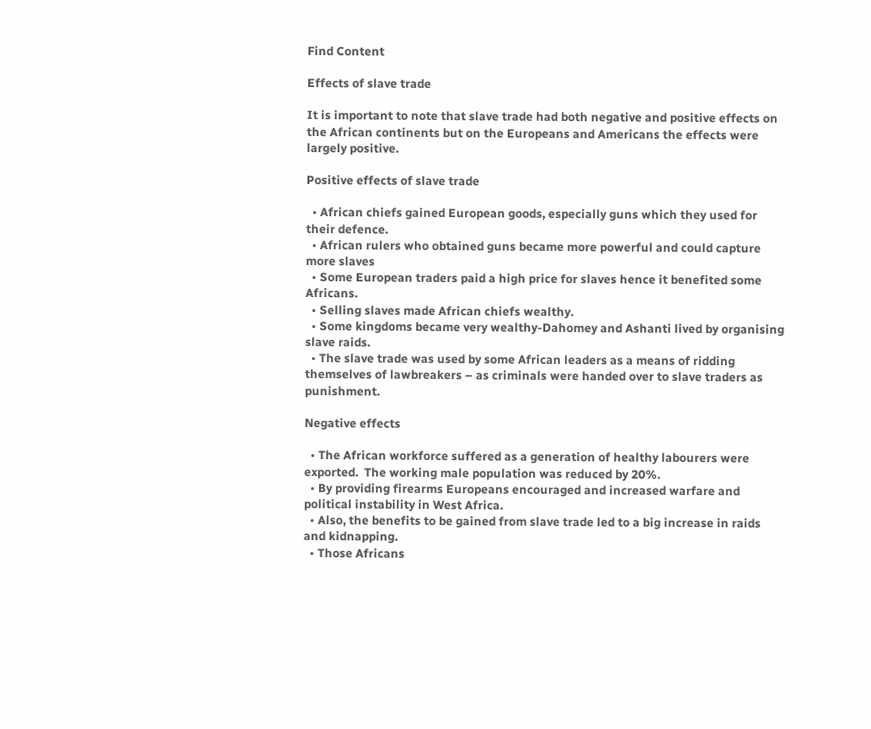Find Content

Effects of slave trade

It is important to note that slave trade had both negative and positive effects on the African continents but on the Europeans and Americans the effects were largely positive.

Positive effects of slave trade

  • African chiefs gained European goods, especially guns which they used for their defence.
  • African rulers who obtained guns became more powerful and could capture more slaves
  • Some European traders paid a high price for slaves hence it benefited some Africans.
  • Selling slaves made African chiefs wealthy.
  • Some kingdoms became very wealthy-Dahomey and Ashanti lived by organising slave raids.
  • The slave trade was used by some African leaders as a means of ridding themselves of lawbreakers – as criminals were handed over to slave traders as punishment.

Negative effects

  • The African workforce suffered as a generation of healthy labourers were exported.  The working male population was reduced by 20%.
  • By providing firearms Europeans encouraged and increased warfare and political instability in West Africa.
  • Also, the benefits to be gained from slave trade led to a big increase in raids and kidnapping.
  • Those Africans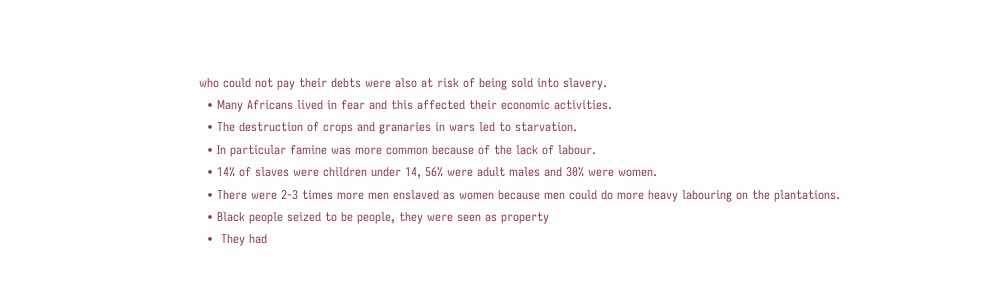who could not pay their debts were also at risk of being sold into slavery.
  • Many Africans lived in fear and this affected their economic activities.
  • The destruction of crops and granaries in wars led to starvation.
  • In particular famine was more common because of the lack of labour.
  • 14% of slaves were children under 14, 56% were adult males and 30% were women.
  • There were 2-3 times more men enslaved as women because men could do more heavy labouring on the plantations.
  • Black people seized to be people, they were seen as property
  •  They had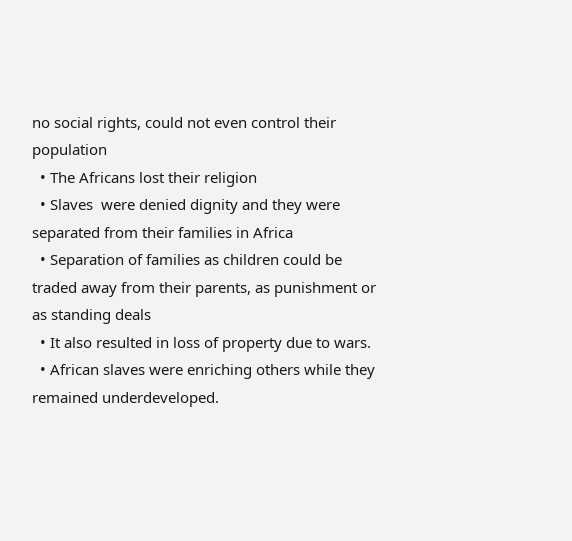no social rights, could not even control their population
  • The Africans lost their religion
  • Slaves  were denied dignity and they were separated from their families in Africa
  • Separation of families as children could be traded away from their parents, as punishment or as standing deals
  • It also resulted in loss of property due to wars.
  • African slaves were enriching others while they remained underdeveloped.